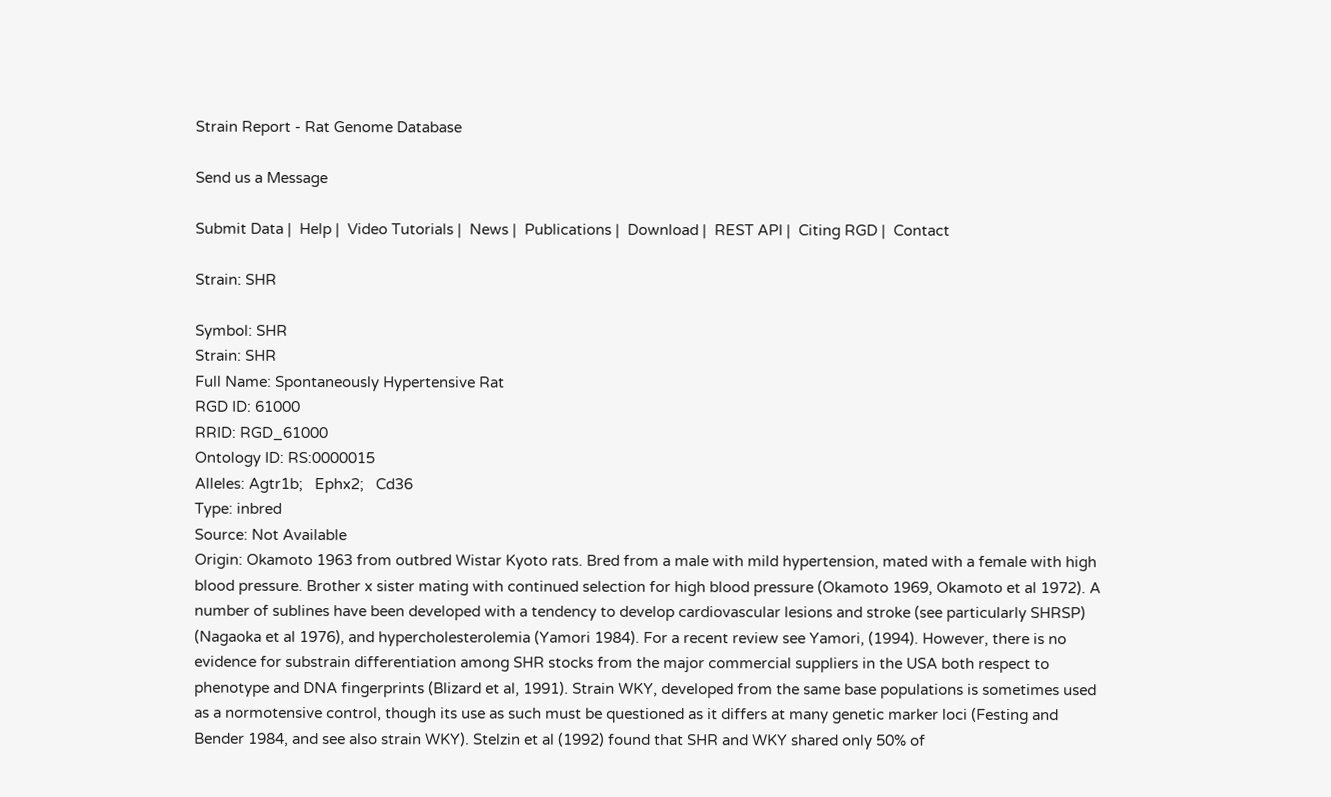Strain Report - Rat Genome Database

Send us a Message

Submit Data |  Help |  Video Tutorials |  News |  Publications |  Download |  REST API |  Citing RGD |  Contact

Strain: SHR

Symbol: SHR
Strain: SHR
Full Name: Spontaneously Hypertensive Rat
RGD ID: 61000
RRID: RGD_61000
Ontology ID: RS:0000015
Alleles: Agtr1b;   Ephx2;   Cd36
Type: inbred
Source: Not Available
Origin: Okamoto 1963 from outbred Wistar Kyoto rats. Bred from a male with mild hypertension, mated with a female with high blood pressure. Brother x sister mating with continued selection for high blood pressure (Okamoto 1969, Okamoto et al 1972). A number of sublines have been developed with a tendency to develop cardiovascular lesions and stroke (see particularly SHRSP) (Nagaoka et al 1976), and hypercholesterolemia (Yamori 1984). For a recent review see Yamori, (1994). However, there is no evidence for substrain differentiation among SHR stocks from the major commercial suppliers in the USA both respect to phenotype and DNA fingerprints (Blizard et al, 1991). Strain WKY, developed from the same base populations is sometimes used as a normotensive control, though its use as such must be questioned as it differs at many genetic marker loci (Festing and Bender 1984, and see also strain WKY). Stelzin et al (1992) found that SHR and WKY shared only 50% of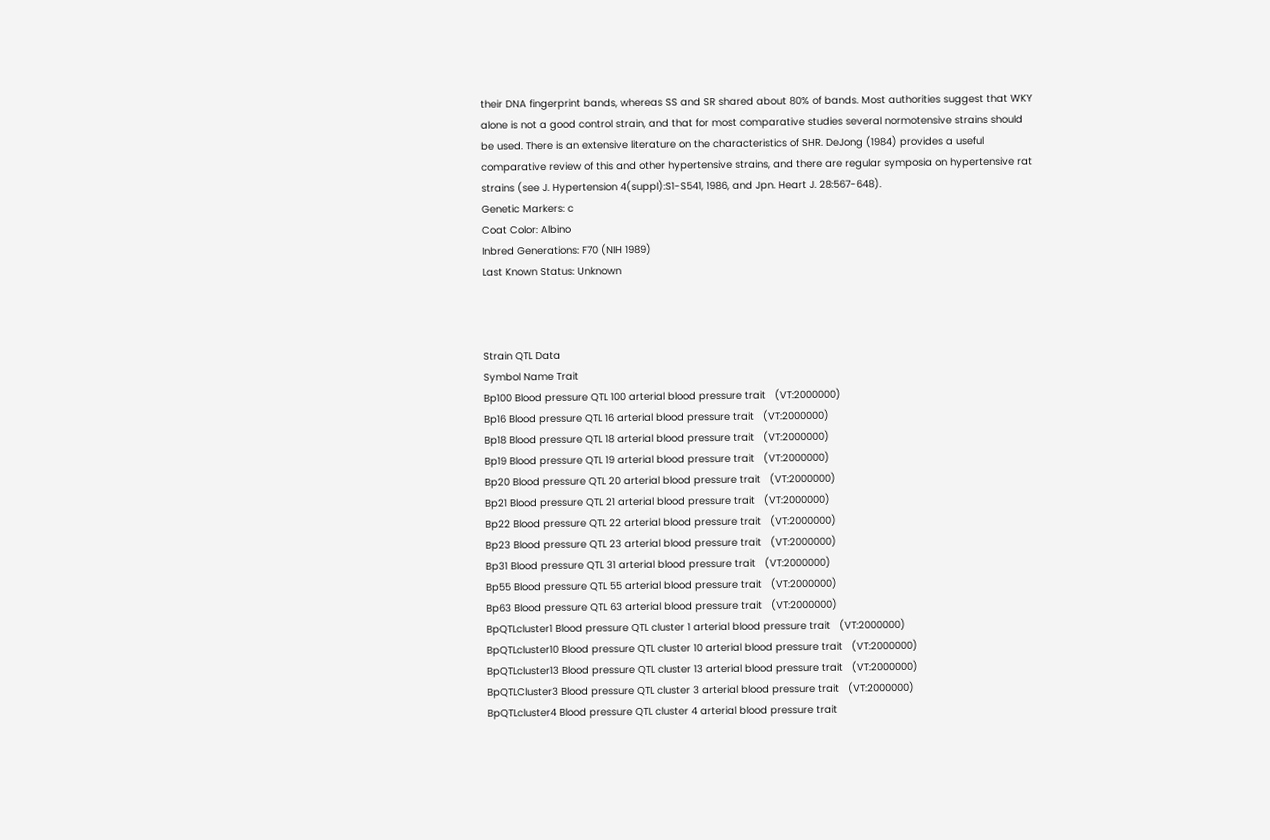their DNA fingerprint bands, whereas SS and SR shared about 80% of bands. Most authorities suggest that WKY alone is not a good control strain, and that for most comparative studies several normotensive strains should be used. There is an extensive literature on the characteristics of SHR. DeJong (1984) provides a useful comparative review of this and other hypertensive strains, and there are regular symposia on hypertensive rat strains (see J. Hypertension 4(suppl):S1-S541, 1986, and Jpn. Heart J. 28:567-648).
Genetic Markers: c
Coat Color: Albino
Inbred Generations: F70 (NIH 1989)
Last Known Status: Unknown



Strain QTL Data
Symbol Name Trait
Bp100 Blood pressure QTL 100 arterial blood pressure trait   (VT:2000000)
Bp16 Blood pressure QTL 16 arterial blood pressure trait   (VT:2000000)
Bp18 Blood pressure QTL 18 arterial blood pressure trait   (VT:2000000)
Bp19 Blood pressure QTL 19 arterial blood pressure trait   (VT:2000000)
Bp20 Blood pressure QTL 20 arterial blood pressure trait   (VT:2000000)
Bp21 Blood pressure QTL 21 arterial blood pressure trait   (VT:2000000)
Bp22 Blood pressure QTL 22 arterial blood pressure trait   (VT:2000000)
Bp23 Blood pressure QTL 23 arterial blood pressure trait   (VT:2000000)
Bp31 Blood pressure QTL 31 arterial blood pressure trait   (VT:2000000)
Bp55 Blood pressure QTL 55 arterial blood pressure trait   (VT:2000000)
Bp63 Blood pressure QTL 63 arterial blood pressure trait   (VT:2000000)
BpQTLcluster1 Blood pressure QTL cluster 1 arterial blood pressure trait   (VT:2000000)
BpQTLcluster10 Blood pressure QTL cluster 10 arterial blood pressure trait   (VT:2000000)
BpQTLcluster13 Blood pressure QTL cluster 13 arterial blood pressure trait   (VT:2000000)
BpQTLCluster3 Blood pressure QTL cluster 3 arterial blood pressure trait   (VT:2000000)
BpQTLcluster4 Blood pressure QTL cluster 4 arterial blood pressure trait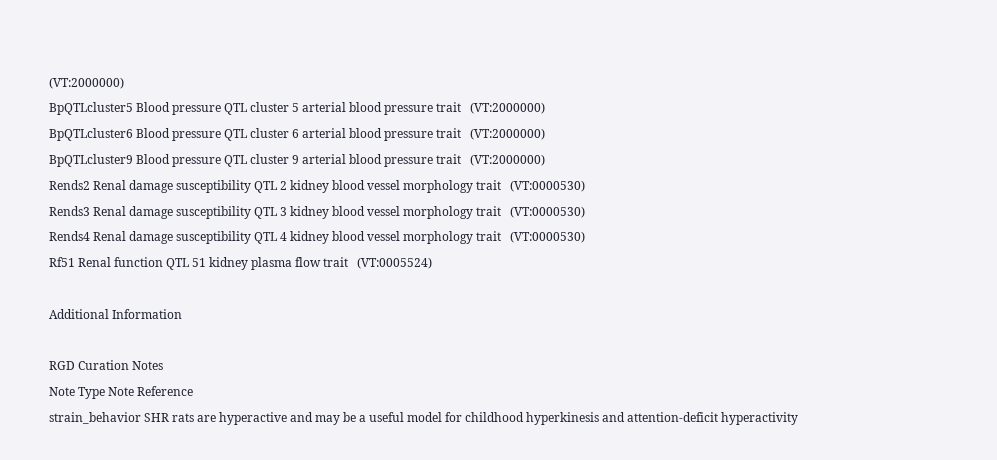(VT:2000000)
BpQTLcluster5 Blood pressure QTL cluster 5 arterial blood pressure trait   (VT:2000000)
BpQTLcluster6 Blood pressure QTL cluster 6 arterial blood pressure trait   (VT:2000000)
BpQTLcluster9 Blood pressure QTL cluster 9 arterial blood pressure trait   (VT:2000000)
Rends2 Renal damage susceptibility QTL 2 kidney blood vessel morphology trait   (VT:0000530)
Rends3 Renal damage susceptibility QTL 3 kidney blood vessel morphology trait   (VT:0000530)
Rends4 Renal damage susceptibility QTL 4 kidney blood vessel morphology trait   (VT:0000530)
Rf51 Renal function QTL 51 kidney plasma flow trait   (VT:0005524)

Additional Information

RGD Curation Notes
Note Type Note Reference
strain_behavior SHR rats are hyperactive and may be a useful model for childhood hyperkinesis and attention-deficit hyperactivity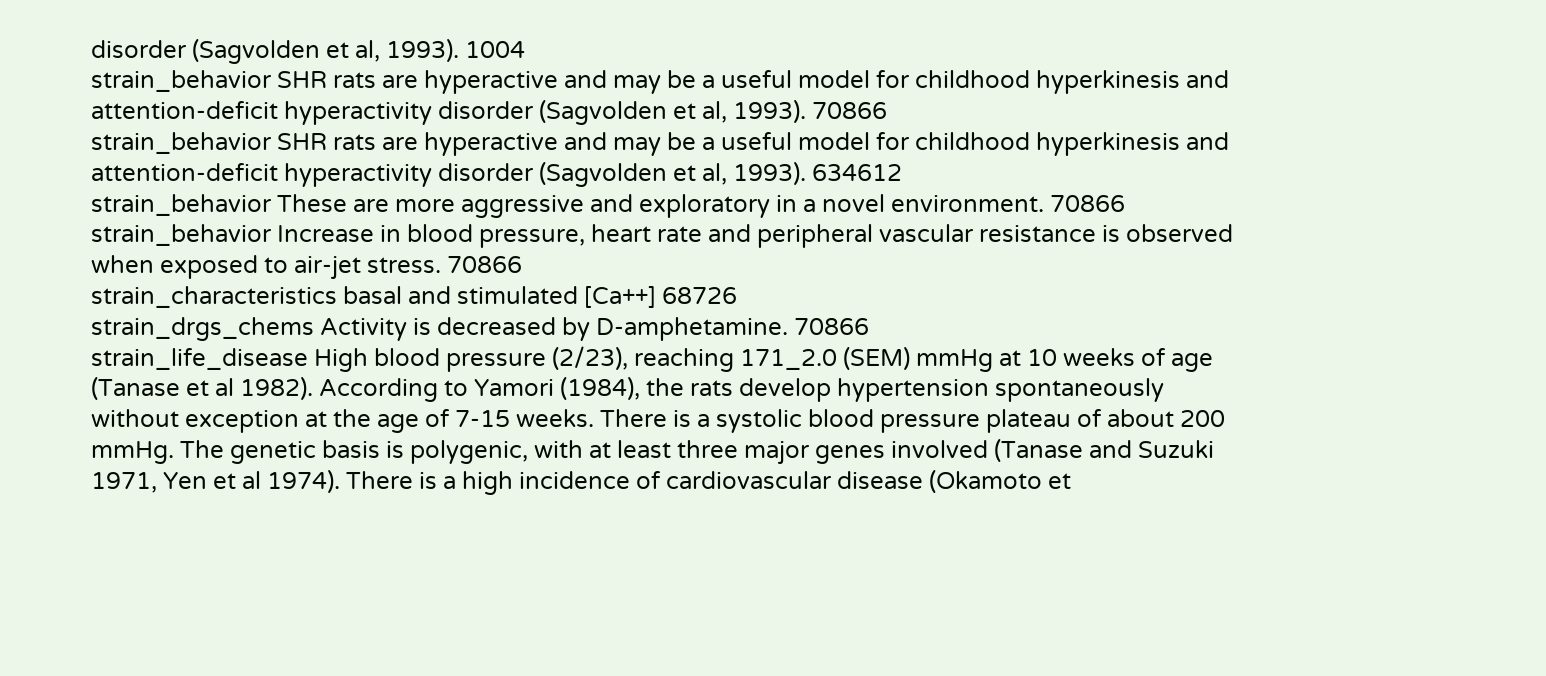disorder (Sagvolden et al, 1993). 1004
strain_behavior SHR rats are hyperactive and may be a useful model for childhood hyperkinesis and attention-deficit hyperactivity disorder (Sagvolden et al, 1993). 70866
strain_behavior SHR rats are hyperactive and may be a useful model for childhood hyperkinesis and attention-deficit hyperactivity disorder (Sagvolden et al, 1993). 634612
strain_behavior These are more aggressive and exploratory in a novel environment. 70866
strain_behavior Increase in blood pressure, heart rate and peripheral vascular resistance is observed when exposed to air-jet stress. 70866
strain_characteristics basal and stimulated [Ca++] 68726
strain_drgs_chems Activity is decreased by D-amphetamine. 70866
strain_life_disease High blood pressure (2/23), reaching 171_2.0 (SEM) mmHg at 10 weeks of age (Tanase et al 1982). According to Yamori (1984), the rats develop hypertension spontaneously without exception at the age of 7-15 weeks. There is a systolic blood pressure plateau of about 200 mmHg. The genetic basis is polygenic, with at least three major genes involved (Tanase and Suzuki 1971, Yen et al 1974). There is a high incidence of cardiovascular disease (Okamoto et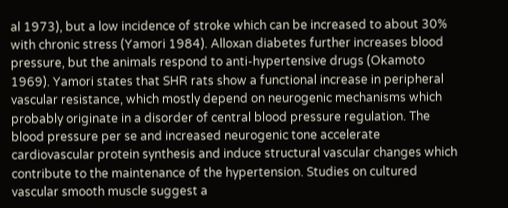al 1973), but a low incidence of stroke which can be increased to about 30% with chronic stress (Yamori 1984). Alloxan diabetes further increases blood pressure, but the animals respond to anti-hypertensive drugs (Okamoto 1969). Yamori states that SHR rats show a functional increase in peripheral vascular resistance, which mostly depend on neurogenic mechanisms which probably originate in a disorder of central blood pressure regulation. The blood pressure per se and increased neurogenic tone accelerate cardiovascular protein synthesis and induce structural vascular changes which contribute to the maintenance of the hypertension. Studies on cultured vascular smooth muscle suggest a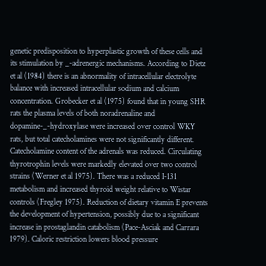genetic predisposition to hyperplastic growth of these cells and its stimulation by _-adrenergic mechanisms. According to Dietz et al (1984) there is an abnormality of intracellular electrolyte balance with increased intracellular sodium and calcium concentration. Grobecker et al (1975) found that in young SHR rats the plasma levels of both noradrenaline and dopamine-_-hydroxylase were increased over control WKY rats, but total catecholamines were not significantly different. Catecholamine content of the adrenals was reduced. Circulating thyrotrophin levels were markedly elevated over two control strains (Werner et al 1975). There was a reduced I-131 metabolism and increased thyroid weight relative to Wistar controls (Fregley 1975). Reduction of dietary vitamin E prevents the development of hypertension, possibly due to a significant increase in prostaglandin catabolism (Pace-Asciak and Carrara 1979). Caloric restriction lowers blood pressure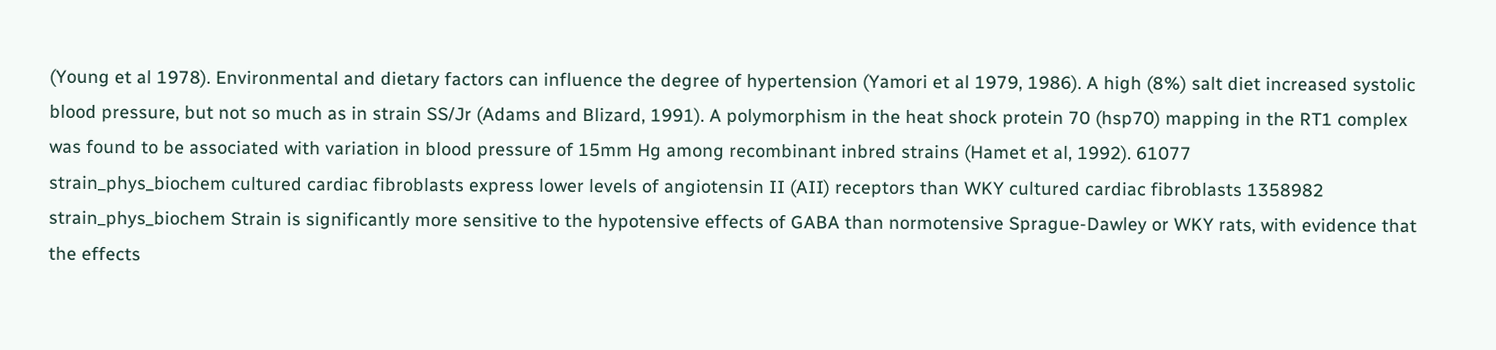(Young et al 1978). Environmental and dietary factors can influence the degree of hypertension (Yamori et al 1979, 1986). A high (8%) salt diet increased systolic blood pressure, but not so much as in strain SS/Jr (Adams and Blizard, 1991). A polymorphism in the heat shock protein 70 (hsp70) mapping in the RT1 complex was found to be associated with variation in blood pressure of 15mm Hg among recombinant inbred strains (Hamet et al, 1992). 61077
strain_phys_biochem cultured cardiac fibroblasts express lower levels of angiotensin II (AII) receptors than WKY cultured cardiac fibroblasts 1358982
strain_phys_biochem Strain is significantly more sensitive to the hypotensive effects of GABA than normotensive Sprague-Dawley or WKY rats, with evidence that the effects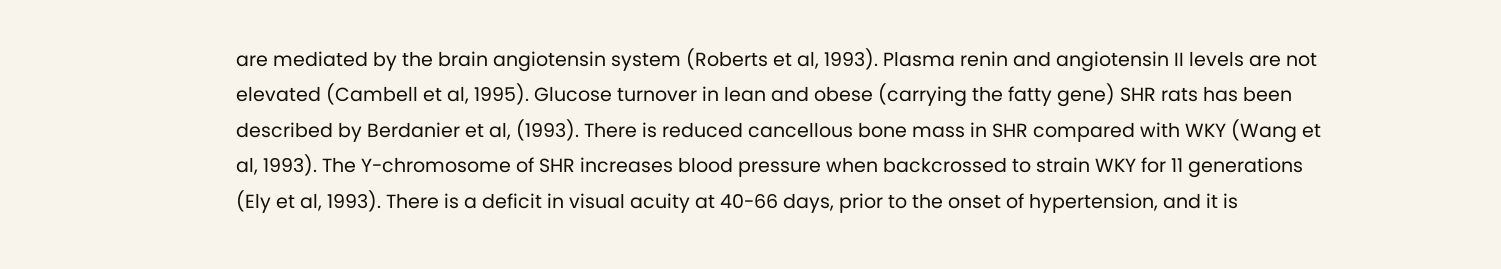are mediated by the brain angiotensin system (Roberts et al, 1993). Plasma renin and angiotensin II levels are not elevated (Cambell et al, 1995). Glucose turnover in lean and obese (carrying the fatty gene) SHR rats has been described by Berdanier et al, (1993). There is reduced cancellous bone mass in SHR compared with WKY (Wang et al, 1993). The Y-chromosome of SHR increases blood pressure when backcrossed to strain WKY for 11 generations (Ely et al, 1993). There is a deficit in visual acuity at 40-66 days, prior to the onset of hypertension, and it is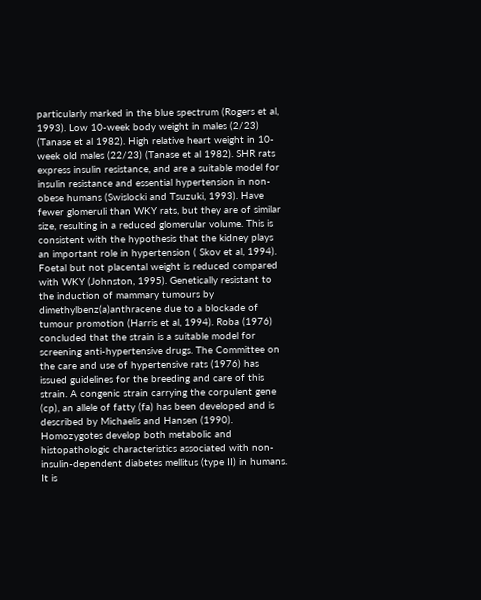particularly marked in the blue spectrum (Rogers et al, 1993). Low 10-week body weight in males (2/23) (Tanase et al 1982). High relative heart weight in 10-week old males (22/23) (Tanase et al 1982). SHR rats express insulin resistance, and are a suitable model for insulin resistance and essential hypertension in non-obese humans (Swislocki and Tsuzuki, 1993). Have fewer glomeruli than WKY rats, but they are of similar size, resulting in a reduced glomerular volume. This is consistent with the hypothesis that the kidney plays an important role in hypertension ( Skov et al, 1994). Foetal but not placental weight is reduced compared with WKY (Johnston, 1995). Genetically resistant to the induction of mammary tumours by dimethylbenz(a)anthracene due to a blockade of tumour promotion (Harris et al, 1994). Roba (1976) concluded that the strain is a suitable model for screening anti-hypertensive drugs. The Committee on the care and use of hypertensive rats (1976) has issued guidelines for the breeding and care of this strain. A congenic strain carrying the corpulent gene (cp), an allele of fatty (fa) has been developed and is described by Michaelis and Hansen (1990). Homozygotes develop both metabolic and histopathologic characteristics associated with non-insulin-dependent diabetes mellitus (type II) in humans. It is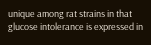unique among rat strains in that glucose intolerance is expressed in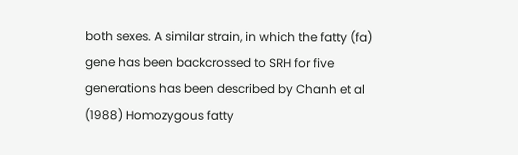both sexes. A similar strain, in which the fatty (fa) gene has been backcrossed to SRH for five generations has been described by Chanh et al (1988) Homozygous fatty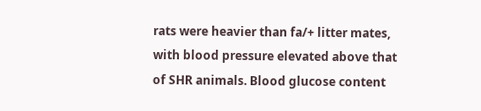rats were heavier than fa/+ litter mates, with blood pressure elevated above that of SHR animals. Blood glucose content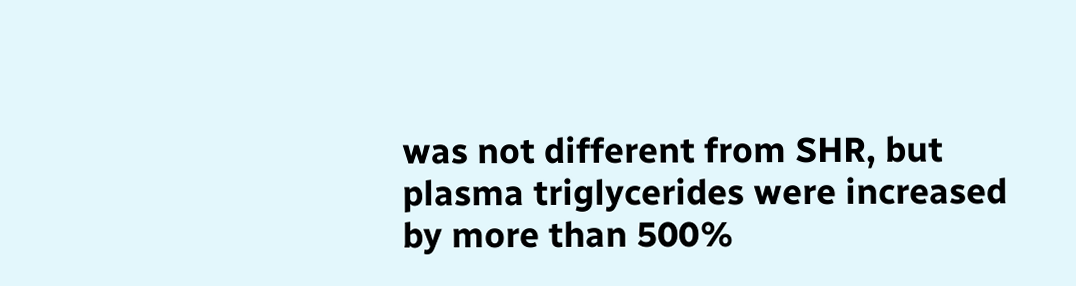was not different from SHR, but plasma triglycerides were increased by more than 500%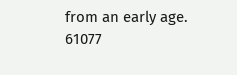from an early age. 61077